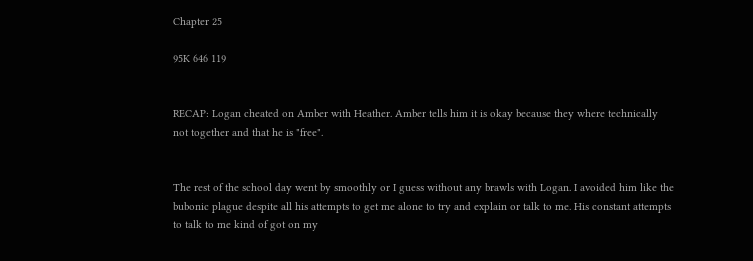Chapter 25

95K 646 119


RECAP: Logan cheated on Amber with Heather. Amber tells him it is okay because they where technically not together and that he is "free".


The rest of the school day went by smoothly or I guess without any brawls with Logan. I avoided him like the bubonic plague despite all his attempts to get me alone to try and explain or talk to me. His constant attempts to talk to me kind of got on my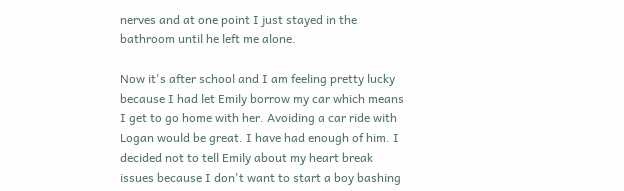nerves and at one point I just stayed in the bathroom until he left me alone.

Now it's after school and I am feeling pretty lucky because I had let Emily borrow my car which means I get to go home with her. Avoiding a car ride with Logan would be great. I have had enough of him. I decided not to tell Emily about my heart break issues because I don't want to start a boy bashing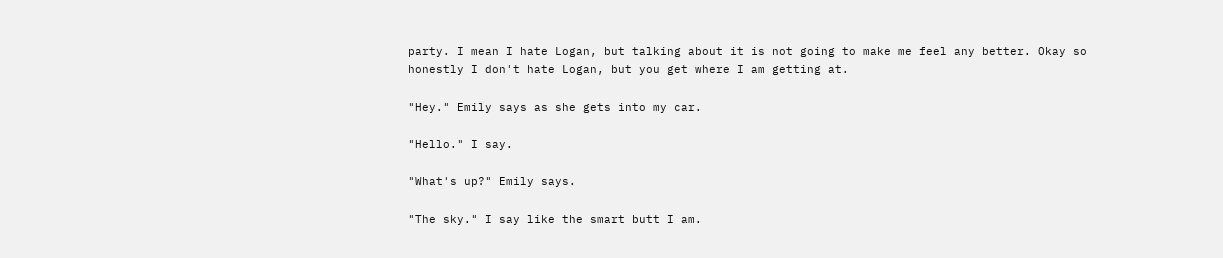party. I mean I hate Logan, but talking about it is not going to make me feel any better. Okay so honestly I don't hate Logan, but you get where I am getting at.

"Hey." Emily says as she gets into my car.

"Hello." I say.

"What's up?" Emily says.

"The sky." I say like the smart butt I am.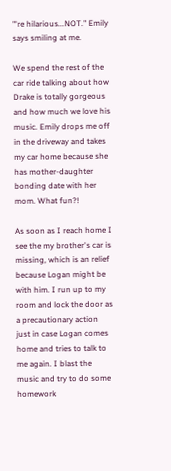"'re hilarious...NOT." Emily says smiling at me.

We spend the rest of the car ride talking about how Drake is totally gorgeous and how much we love his music. Emily drops me off in the driveway and takes my car home because she has mother-daughter bonding date with her mom. What fun?!

As soon as I reach home I see the my brother's car is missing, which is an relief because Logan might be with him. I run up to my room and lock the door as a precautionary action just in case Logan comes home and tries to talk to me again. I blast the music and try to do some homework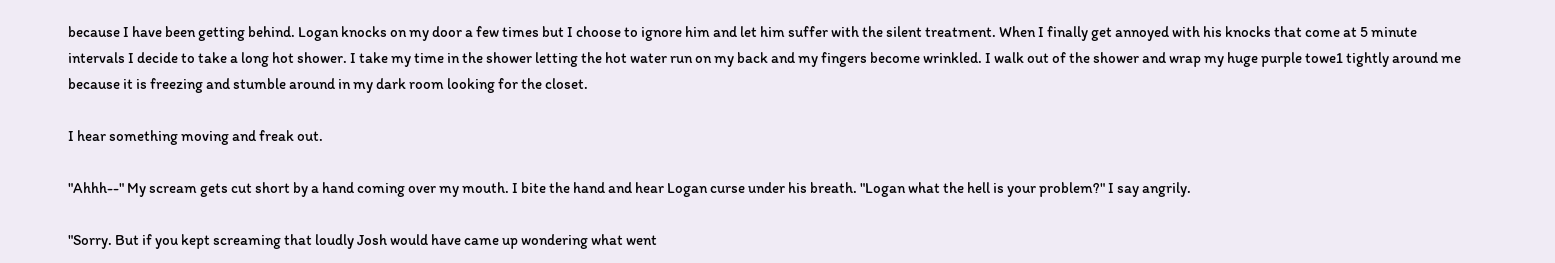because I have been getting behind. Logan knocks on my door a few times but I choose to ignore him and let him suffer with the silent treatment. When I finally get annoyed with his knocks that come at 5 minute intervals I decide to take a long hot shower. I take my time in the shower letting the hot water run on my back and my fingers become wrinkled. I walk out of the shower and wrap my huge purple towe1 tightly around me because it is freezing and stumble around in my dark room looking for the closet.

I hear something moving and freak out.

"Ahhh--" My scream gets cut short by a hand coming over my mouth. I bite the hand and hear Logan curse under his breath. "Logan what the hell is your problem?" I say angrily.

"Sorry. But if you kept screaming that loudly Josh would have came up wondering what went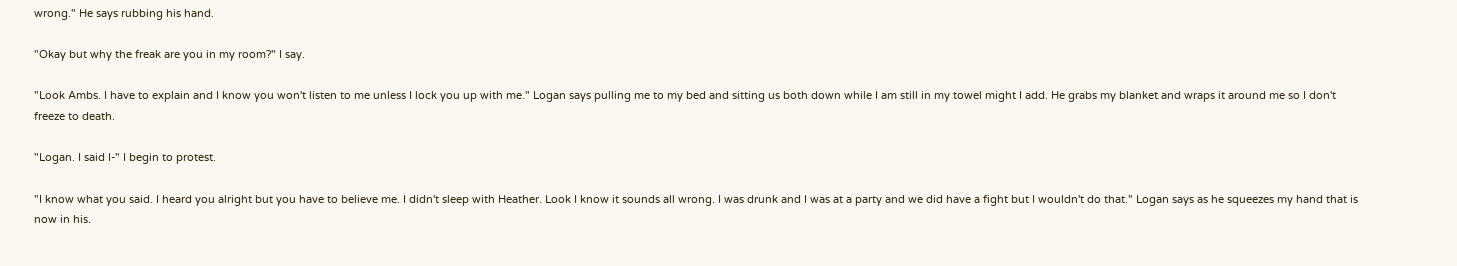wrong." He says rubbing his hand.

"Okay but why the freak are you in my room?" I say.

"Look Ambs. I have to explain and I know you won't listen to me unless I lock you up with me." Logan says pulling me to my bed and sitting us both down while I am still in my towel might I add. He grabs my blanket and wraps it around me so I don't freeze to death.

"Logan. I said I-" I begin to protest.

"I know what you said. I heard you alright but you have to believe me. I didn't sleep with Heather. Look I know it sounds all wrong. I was drunk and I was at a party and we did have a fight but I wouldn't do that." Logan says as he squeezes my hand that is now in his.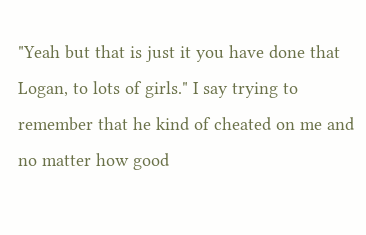"Yeah but that is just it you have done that Logan, to lots of girls." I say trying to remember that he kind of cheated on me and no matter how good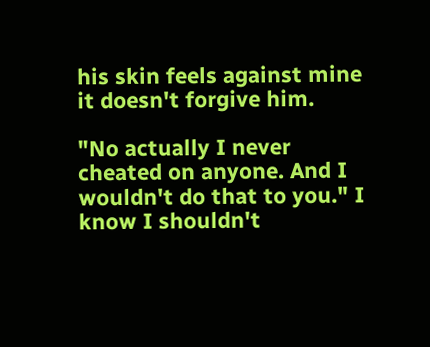his skin feels against mine it doesn't forgive him.

"No actually I never cheated on anyone. And I wouldn't do that to you." I know I shouldn't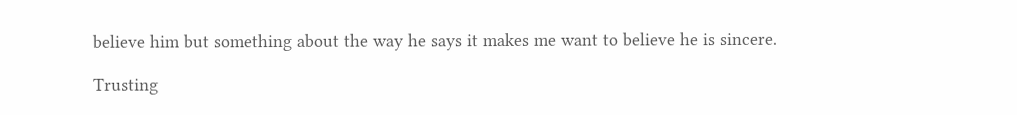believe him but something about the way he says it makes me want to believe he is sincere.

Trusting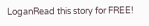LoganRead this story for FREE!